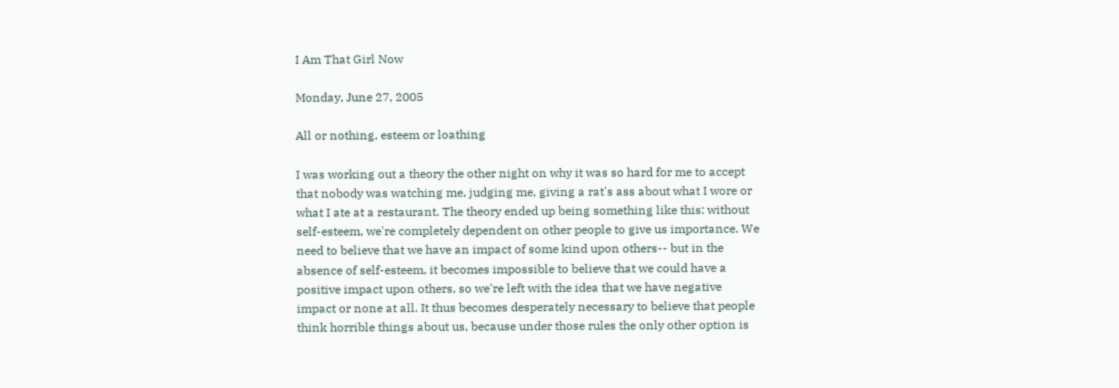I Am That Girl Now

Monday, June 27, 2005

All or nothing, esteem or loathing

I was working out a theory the other night on why it was so hard for me to accept that nobody was watching me, judging me, giving a rat's ass about what I wore or what I ate at a restaurant. The theory ended up being something like this: without self-esteem, we're completely dependent on other people to give us importance. We need to believe that we have an impact of some kind upon others-- but in the absence of self-esteem, it becomes impossible to believe that we could have a positive impact upon others, so we're left with the idea that we have negative impact or none at all. It thus becomes desperately necessary to believe that people think horrible things about us, because under those rules the only other option is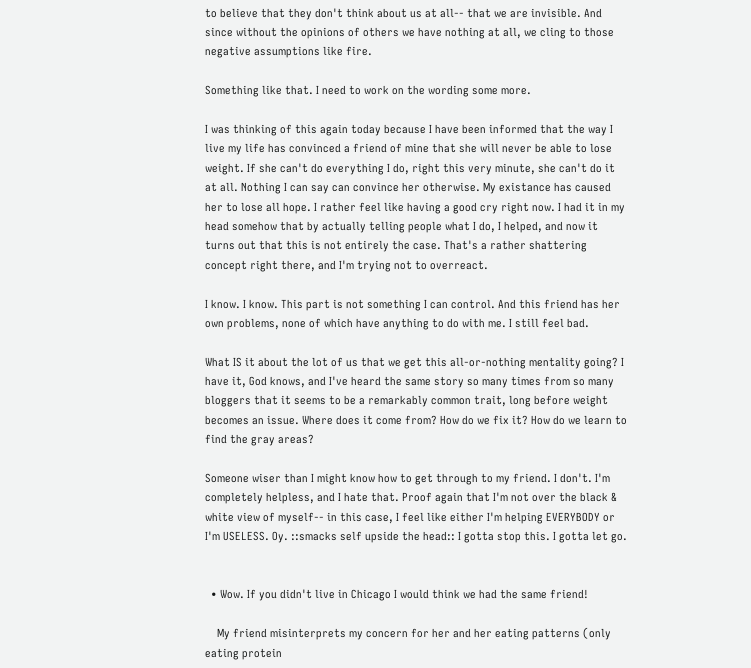to believe that they don't think about us at all-- that we are invisible. And since without the opinions of others we have nothing at all, we cling to those negative assumptions like fire.

Something like that. I need to work on the wording some more.

I was thinking of this again today because I have been informed that the way I live my life has convinced a friend of mine that she will never be able to lose weight. If she can't do everything I do, right this very minute, she can't do it at all. Nothing I can say can convince her otherwise. My existance has caused her to lose all hope. I rather feel like having a good cry right now. I had it in my head somehow that by actually telling people what I do, I helped, and now it turns out that this is not entirely the case. That's a rather shattering concept right there, and I'm trying not to overreact.

I know. I know. This part is not something I can control. And this friend has her own problems, none of which have anything to do with me. I still feel bad.

What IS it about the lot of us that we get this all-or-nothing mentality going? I have it, God knows, and I've heard the same story so many times from so many bloggers that it seems to be a remarkably common trait, long before weight becomes an issue. Where does it come from? How do we fix it? How do we learn to find the gray areas?

Someone wiser than I might know how to get through to my friend. I don't. I'm completely helpless, and I hate that. Proof again that I'm not over the black & white view of myself-- in this case, I feel like either I'm helping EVERYBODY or I'm USELESS. Oy. ::smacks self upside the head:: I gotta stop this. I gotta let go.


  • Wow. If you didn't live in Chicago I would think we had the same friend!

    My friend misinterprets my concern for her and her eating patterns (only eating protein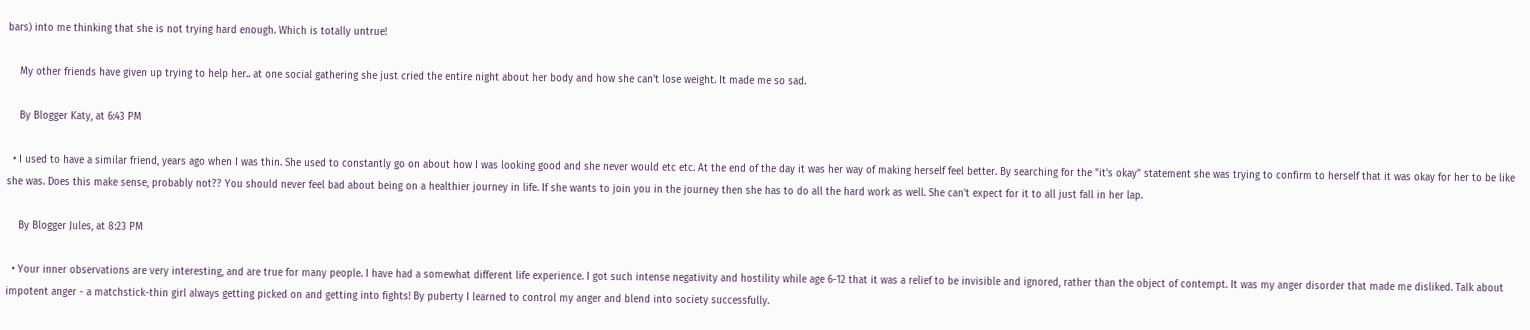bars) into me thinking that she is not trying hard enough. Which is totally untrue!

    My other friends have given up trying to help her.. at one social gathering she just cried the entire night about her body and how she can't lose weight. It made me so sad.

    By Blogger Katy, at 6:43 PM

  • I used to have a similar friend, years ago when I was thin. She used to constantly go on about how I was looking good and she never would etc etc. At the end of the day it was her way of making herself feel better. By searching for the "it's okay" statement she was trying to confirm to herself that it was okay for her to be like she was. Does this make sense, probably not?? You should never feel bad about being on a healthier journey in life. If she wants to join you in the journey then she has to do all the hard work as well. She can't expect for it to all just fall in her lap.

    By Blogger Jules, at 8:23 PM

  • Your inner observations are very interesting, and are true for many people. I have had a somewhat different life experience. I got such intense negativity and hostility while age 6-12 that it was a relief to be invisible and ignored, rather than the object of contempt. It was my anger disorder that made me disliked. Talk about impotent anger - a matchstick-thin girl always getting picked on and getting into fights! By puberty I learned to control my anger and blend into society successfully.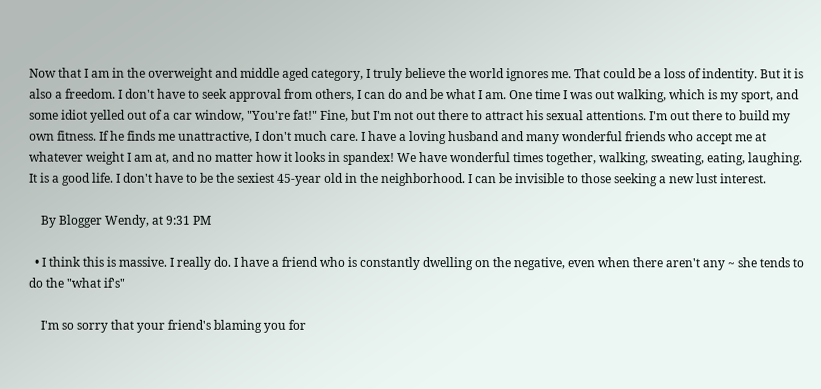Now that I am in the overweight and middle aged category, I truly believe the world ignores me. That could be a loss of indentity. But it is also a freedom. I don't have to seek approval from others, I can do and be what I am. One time I was out walking, which is my sport, and some idiot yelled out of a car window, "You're fat!" Fine, but I'm not out there to attract his sexual attentions. I'm out there to build my own fitness. If he finds me unattractive, I don't much care. I have a loving husband and many wonderful friends who accept me at whatever weight I am at, and no matter how it looks in spandex! We have wonderful times together, walking, sweating, eating, laughing. It is a good life. I don't have to be the sexiest 45-year old in the neighborhood. I can be invisible to those seeking a new lust interest.

    By Blogger Wendy, at 9:31 PM

  • I think this is massive. I really do. I have a friend who is constantly dwelling on the negative, even when there aren't any ~ she tends to do the "what if's"

    I'm so sorry that your friend's blaming you for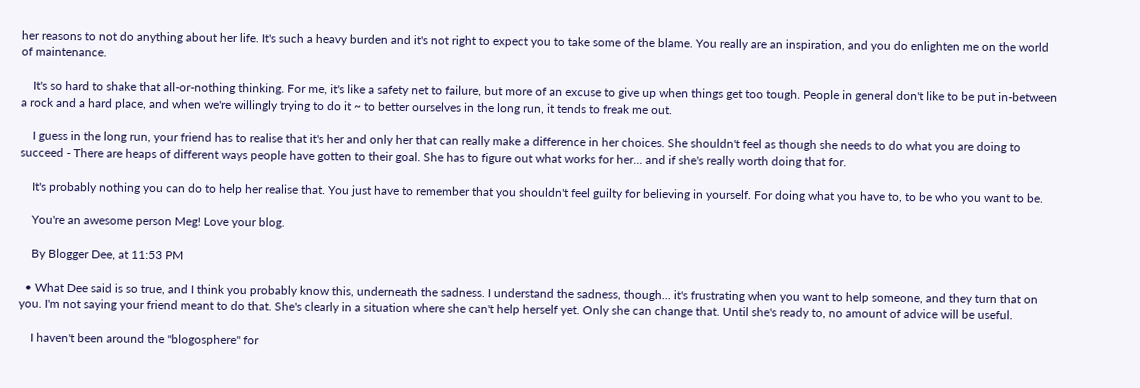her reasons to not do anything about her life. It's such a heavy burden and it's not right to expect you to take some of the blame. You really are an inspiration, and you do enlighten me on the world of maintenance.

    It's so hard to shake that all-or-nothing thinking. For me, it's like a safety net to failure, but more of an excuse to give up when things get too tough. People in general don't like to be put in-between a rock and a hard place, and when we're willingly trying to do it ~ to better ourselves in the long run, it tends to freak me out.

    I guess in the long run, your friend has to realise that it's her and only her that can really make a difference in her choices. She shouldn't feel as though she needs to do what you are doing to succeed - There are heaps of different ways people have gotten to their goal. She has to figure out what works for her... and if she's really worth doing that for.

    It's probably nothing you can do to help her realise that. You just have to remember that you shouldn't feel guilty for believing in yourself. For doing what you have to, to be who you want to be.

    You're an awesome person Meg! Love your blog.

    By Blogger Dee, at 11:53 PM

  • What Dee said is so true, and I think you probably know this, underneath the sadness. I understand the sadness, though... it's frustrating when you want to help someone, and they turn that on you. I'm not saying your friend meant to do that. She's clearly in a situation where she can't help herself yet. Only she can change that. Until she's ready to, no amount of advice will be useful.

    I haven't been around the "blogosphere" for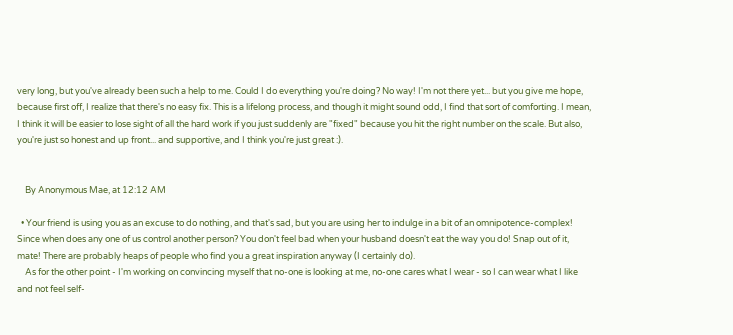very long, but you've already been such a help to me. Could I do everything you're doing? No way! I'm not there yet... but you give me hope, because first off, I realize that there's no easy fix. This is a lifelong process, and though it might sound odd, I find that sort of comforting. I mean, I think it will be easier to lose sight of all the hard work if you just suddenly are "fixed" because you hit the right number on the scale. But also, you're just so honest and up front... and supportive, and I think you're just great :).


    By Anonymous Mae, at 12:12 AM

  • Your friend is using you as an excuse to do nothing, and that's sad, but you are using her to indulge in a bit of an omnipotence-complex! Since when does any one of us control another person? You don't feel bad when your husband doesn't eat the way you do! Snap out of it, mate! There are probably heaps of people who find you a great inspiration anyway (I certainly do).
    As for the other point - I'm working on convincing myself that no-one is looking at me, no-one cares what I wear - so I can wear what I like and not feel self-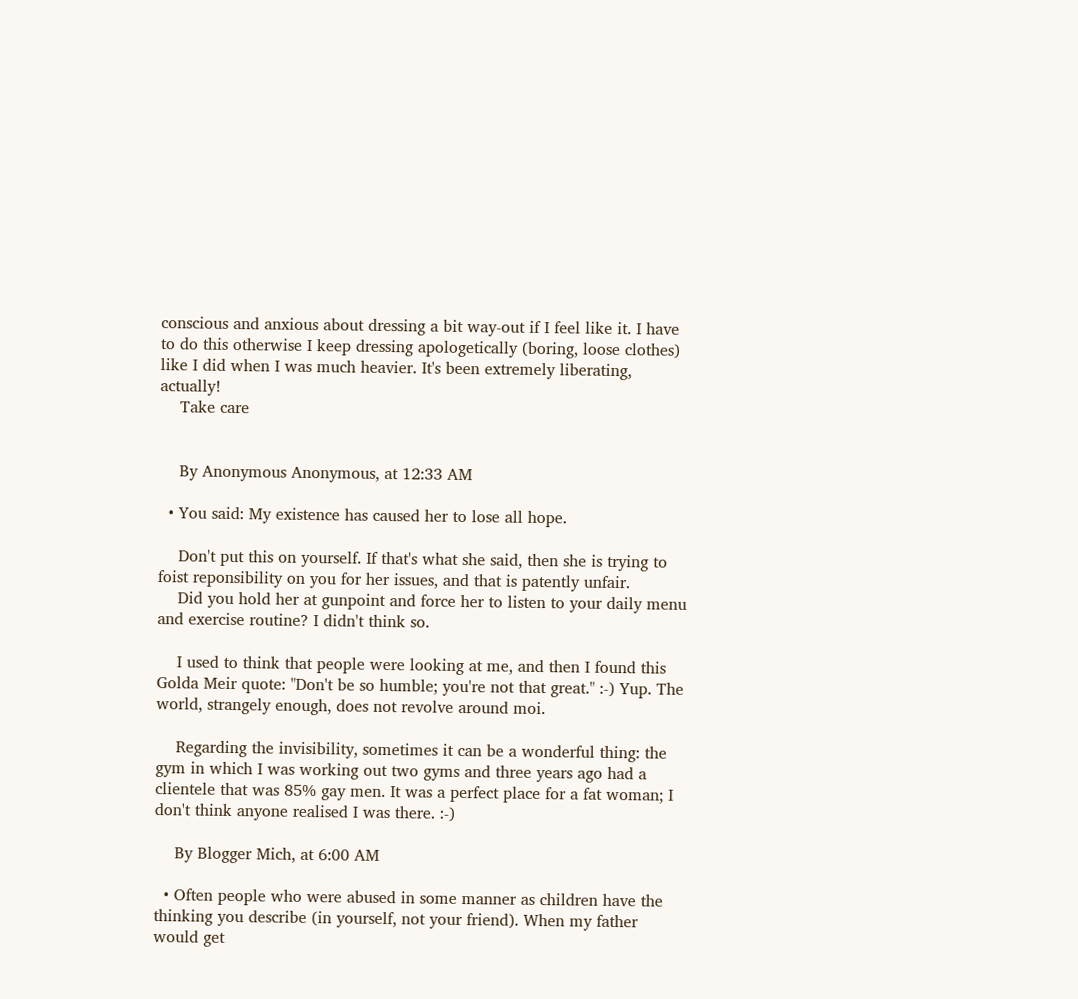conscious and anxious about dressing a bit way-out if I feel like it. I have to do this otherwise I keep dressing apologetically (boring, loose clothes) like I did when I was much heavier. It's been extremely liberating, actually!
    Take care


    By Anonymous Anonymous, at 12:33 AM

  • You said: My existence has caused her to lose all hope.

    Don't put this on yourself. If that's what she said, then she is trying to foist reponsibility on you for her issues, and that is patently unfair.
    Did you hold her at gunpoint and force her to listen to your daily menu and exercise routine? I didn't think so.

    I used to think that people were looking at me, and then I found this Golda Meir quote: "Don't be so humble; you're not that great." :-) Yup. The world, strangely enough, does not revolve around moi.

    Regarding the invisibility, sometimes it can be a wonderful thing: the gym in which I was working out two gyms and three years ago had a clientele that was 85% gay men. It was a perfect place for a fat woman; I don't think anyone realised I was there. :-)

    By Blogger Mich, at 6:00 AM

  • Often people who were abused in some manner as children have the thinking you describe (in yourself, not your friend). When my father would get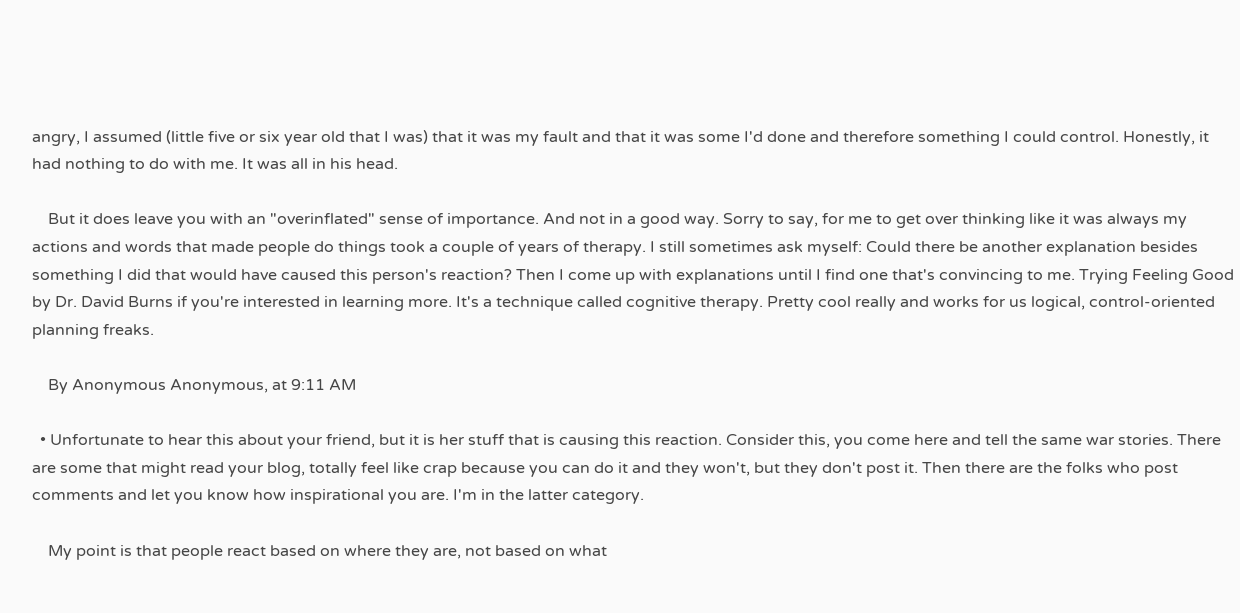angry, I assumed (little five or six year old that I was) that it was my fault and that it was some I'd done and therefore something I could control. Honestly, it had nothing to do with me. It was all in his head.

    But it does leave you with an "overinflated" sense of importance. And not in a good way. Sorry to say, for me to get over thinking like it was always my actions and words that made people do things took a couple of years of therapy. I still sometimes ask myself: Could there be another explanation besides something I did that would have caused this person's reaction? Then I come up with explanations until I find one that's convincing to me. Trying Feeling Good by Dr. David Burns if you're interested in learning more. It's a technique called cognitive therapy. Pretty cool really and works for us logical, control-oriented planning freaks.

    By Anonymous Anonymous, at 9:11 AM

  • Unfortunate to hear this about your friend, but it is her stuff that is causing this reaction. Consider this, you come here and tell the same war stories. There are some that might read your blog, totally feel like crap because you can do it and they won't, but they don't post it. Then there are the folks who post comments and let you know how inspirational you are. I'm in the latter category.

    My point is that people react based on where they are, not based on what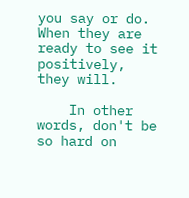you say or do. When they are ready to see it positively, they will.

    In other words, don't be so hard on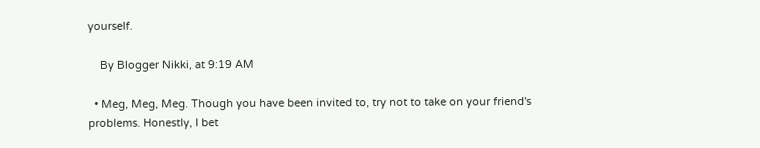yourself.

    By Blogger Nikki, at 9:19 AM

  • Meg, Meg, Meg. Though you have been invited to, try not to take on your friend's problems. Honestly, I bet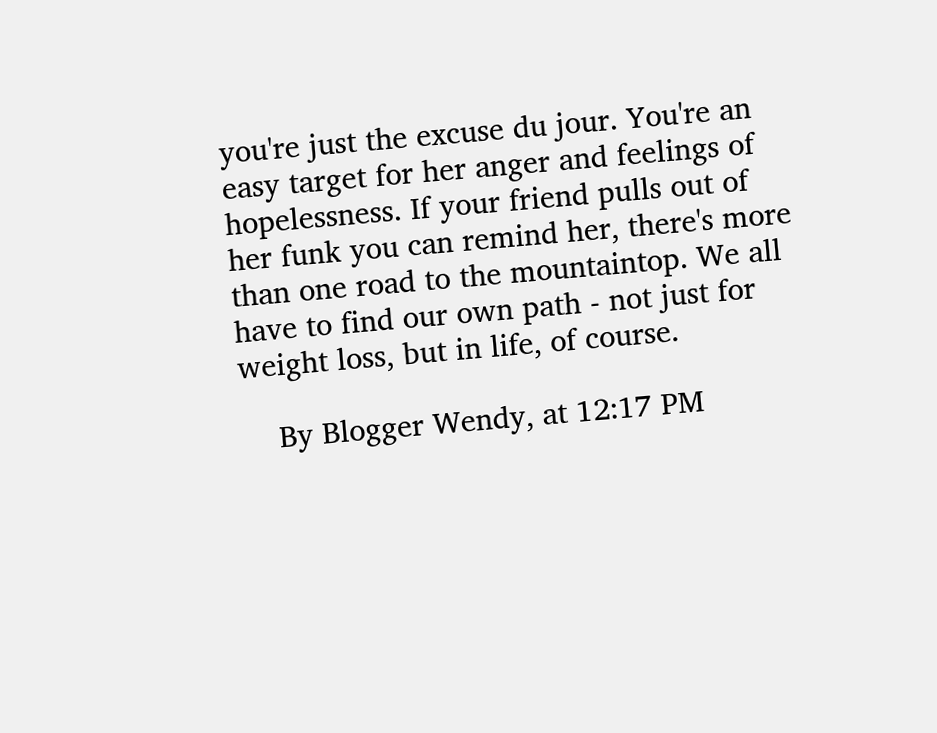you're just the excuse du jour. You're an easy target for her anger and feelings of hopelessness. If your friend pulls out of her funk you can remind her, there's more than one road to the mountaintop. We all have to find our own path - not just for weight loss, but in life, of course.

    By Blogger Wendy, at 12:17 PM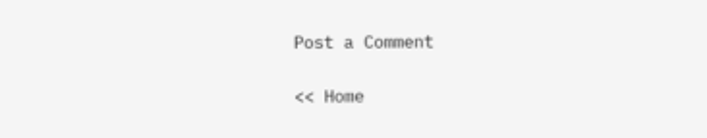Post a Comment

<< Home